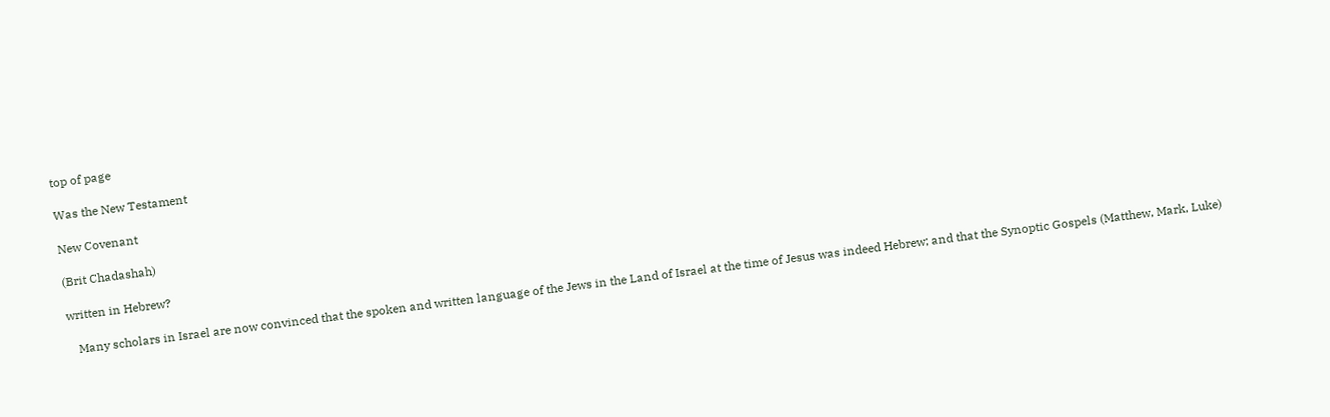top of page

Was the New Testament

New Covenant

(Brit Chadashah)

written in Hebrew?

   Many scholars in Israel are now convinced that the spoken and written language of the Jews in the Land of Israel at the time of Jesus was indeed Hebrew; and that the Synoptic Gospels (Matthew, Mark, Luke)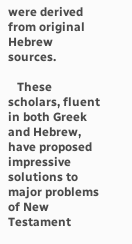were derived from original Hebrew sources.

   These scholars, fluent in both Greek and Hebrew, have proposed impressive solutions to major problems of New Testament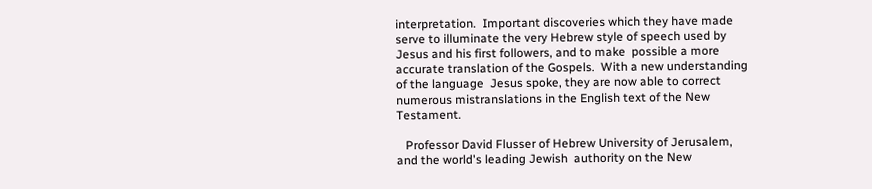interpretation.  Important discoveries which they have made serve to illuminate the very Hebrew style of speech used by Jesus and his first followers, and to make  possible a more accurate translation of the Gospels.  With a new understanding of the language  Jesus spoke, they are now able to correct numerous mistranslations in the English text of the New  Testament.

   Professor David Flusser of Hebrew University of Jerusalem, and the world's leading Jewish  authority on the New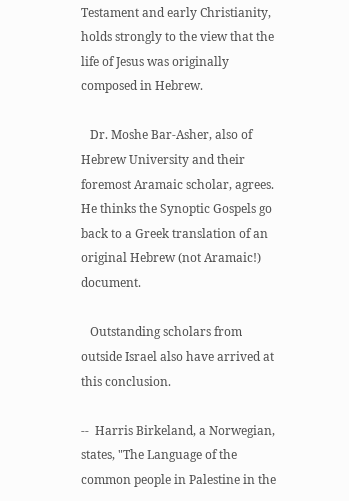Testament and early Christianity, holds strongly to the view that the life of Jesus was originally composed in Hebrew.

   Dr. Moshe Bar-Asher, also of Hebrew University and their foremost Aramaic scholar, agrees.  He thinks the Synoptic Gospels go back to a Greek translation of an original Hebrew (not Aramaic!)  document.

   Outstanding scholars from outside Israel also have arrived at this conclusion.

--  Harris Birkeland, a Norwegian, states, "The Language of the common people in Palestine in the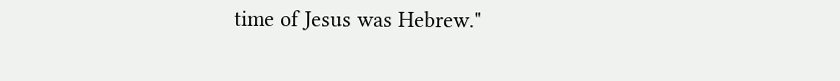time of Jesus was Hebrew."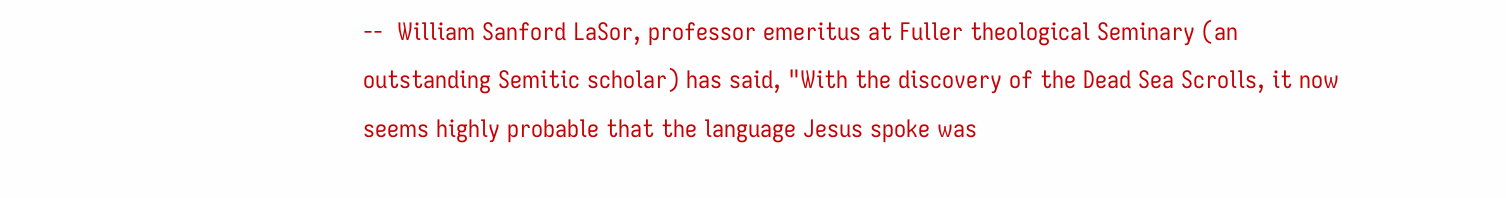--  William Sanford LaSor, professor emeritus at Fuller theological Seminary (an outstanding Semitic scholar) has said, "With the discovery of the Dead Sea Scrolls, it now seems highly probable that the language Jesus spoke was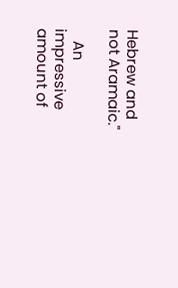Hebrew and not Aramaic."

   An impressive amount of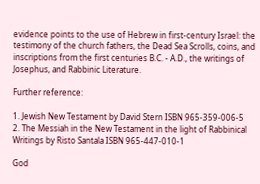evidence points to the use of Hebrew in first-century Israel: the testimony of the church fathers, the Dead Sea Scrolls, coins, and inscriptions from the first centuries B.C. - A.D., the writings of  Josephus, and Rabbinic Literature.

Further reference:

1. Jewish New Testament by David Stern ISBN 965-359-006-5
2. The Messiah in the New Testament in the light of Rabbinical Writings by Risto Santala ISBN 965-447-010-1

God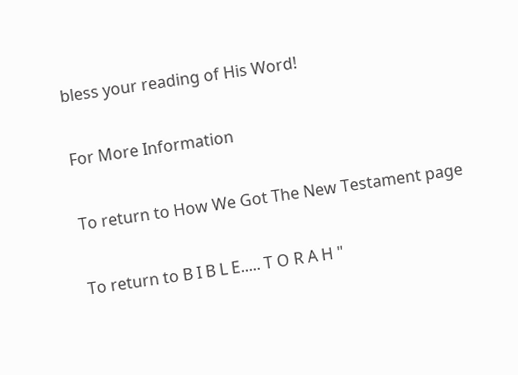bless your reading of His Word!

For More Information

To return to How We Got The New Testament page

To return to B I B L E..... T O R A H "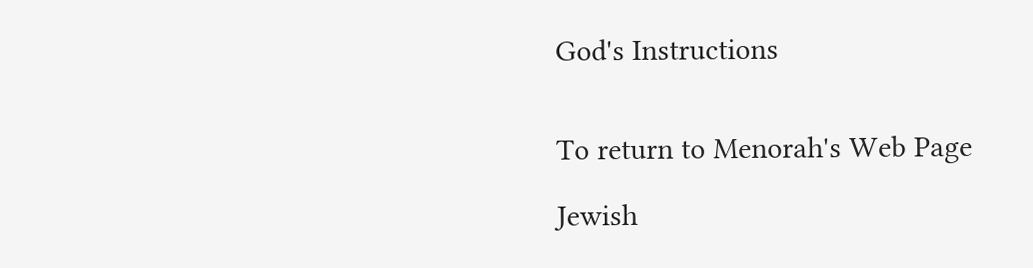God's Instructions


To return to Menorah's Web Page

Jewish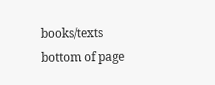books/texts
bottom of page